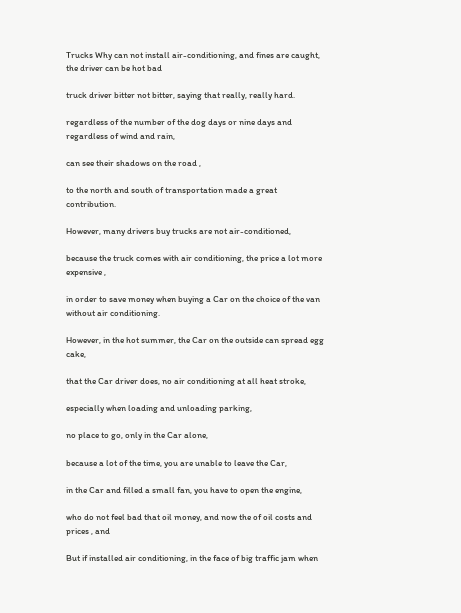Trucks Why can not install air-conditioning, and fines are caught, the driver can be hot bad

truck driver bitter not bitter, saying that really, really hard.

regardless of the number of the dog days or nine days and regardless of wind and rain,

can see their shadows on the road ,

to the north and south of transportation made a great contribution.

However, many drivers buy trucks are not air-conditioned,

because the truck comes with air conditioning, the price a lot more expensive ,

in order to save money when buying a Car on the choice of the van without air conditioning.

However, in the hot summer, the Car on the outside can spread egg cake,

that the Car driver does, no air conditioning at all heat stroke,

especially when loading and unloading parking,

no place to go, only in the Car alone,

because a lot of the time, you are unable to leave the Car,

in the Car and filled a small fan, you have to open the engine,

who do not feel bad that oil money, and now the of oil costs and prices , and

But if installed air conditioning, in the face of big traffic jam when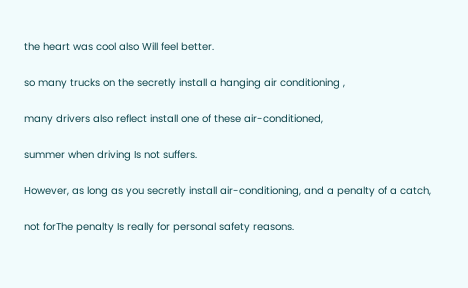the heart was cool also Will feel better.

so many trucks on the secretly install a hanging air conditioning ,

many drivers also reflect install one of these air-conditioned,

summer when driving Is not suffers.

However, as long as you secretly install air-conditioning, and a penalty of a catch,

not forThe penalty Is really for personal safety reasons.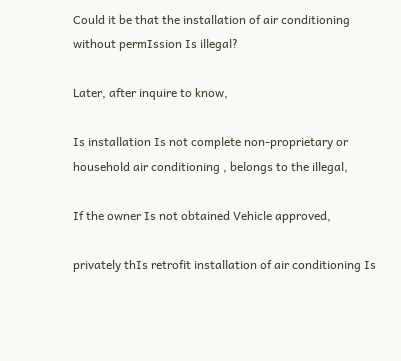Could it be that the installation of air conditioning without permIssion Is illegal?

Later, after inquire to know,

Is installation Is not complete non-proprietary or household air conditioning , belongs to the illegal,

If the owner Is not obtained Vehicle approved,

privately thIs retrofit installation of air conditioning Is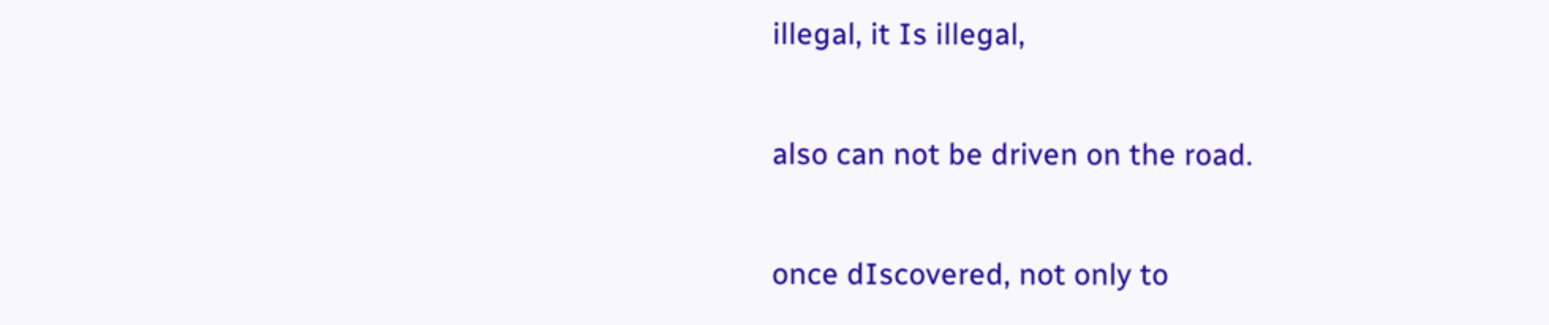illegal, it Is illegal,

also can not be driven on the road.

once dIscovered, not only to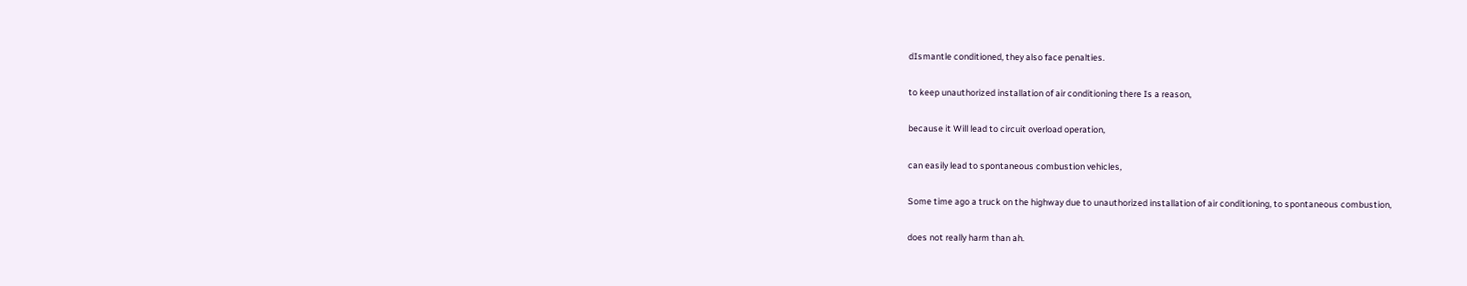dIsmantle conditioned, they also face penalties.

to keep unauthorized installation of air conditioning there Is a reason,

because it Will lead to circuit overload operation,

can easily lead to spontaneous combustion vehicles,

Some time ago a truck on the highway due to unauthorized installation of air conditioning, to spontaneous combustion,

does not really harm than ah.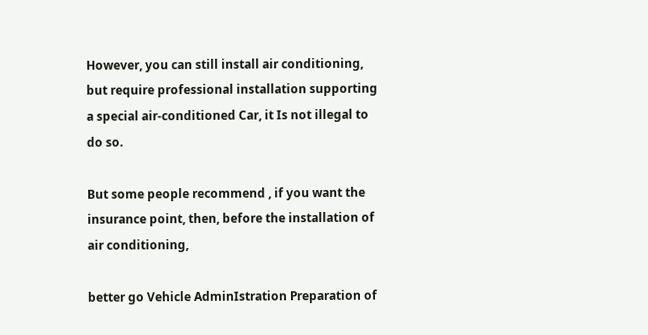However, you can still install air conditioning, but require professional installation supporting a special air-conditioned Car, it Is not illegal to do so.

But some people recommend , if you want the insurance point, then, before the installation of air conditioning,

better go Vehicle AdminIstration Preparation of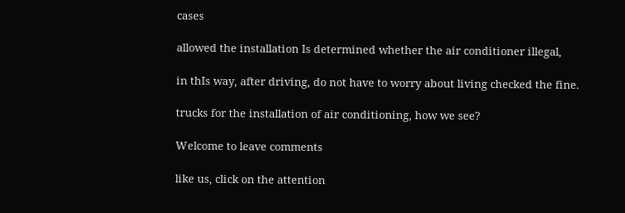cases

allowed the installation Is determined whether the air conditioner illegal,

in thIs way, after driving, do not have to worry about living checked the fine.

trucks for the installation of air conditioning, how we see?

Welcome to leave comments

like us, click on the attention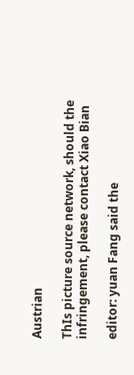Austrian

ThIs picture source network, should the infringement, please contact Xiao Bian

editor: yuan Fang said the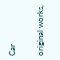Car

original works,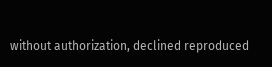without authorization, declined reproduced